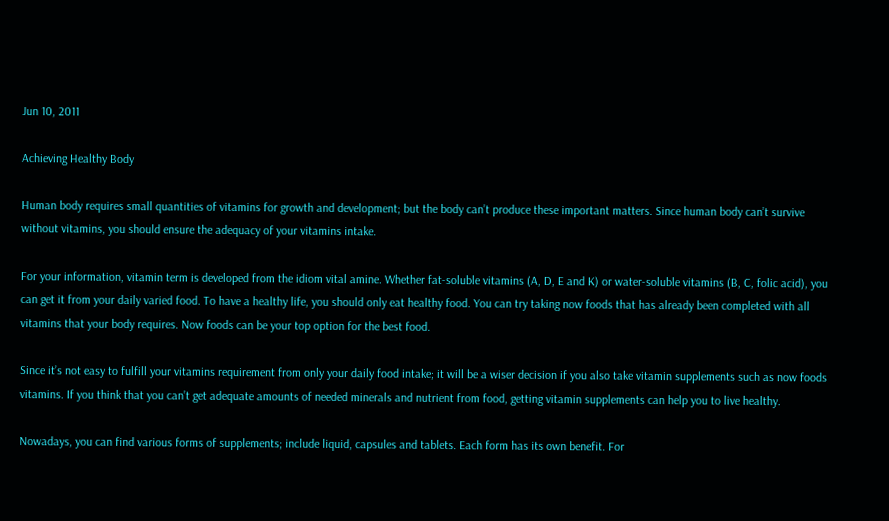Jun 10, 2011

Achieving Healthy Body

Human body requires small quantities of vitamins for growth and development; but the body can’t produce these important matters. Since human body can’t survive without vitamins, you should ensure the adequacy of your vitamins intake.

For your information, vitamin term is developed from the idiom vital amine. Whether fat-soluble vitamins (A, D, E and K) or water-soluble vitamins (B, C, folic acid), you can get it from your daily varied food. To have a healthy life, you should only eat healthy food. You can try taking now foods that has already been completed with all vitamins that your body requires. Now foods can be your top option for the best food.

Since it’s not easy to fulfill your vitamins requirement from only your daily food intake; it will be a wiser decision if you also take vitamin supplements such as now foods vitamins. If you think that you can’t get adequate amounts of needed minerals and nutrient from food, getting vitamin supplements can help you to live healthy.

Nowadays, you can find various forms of supplements; include liquid, capsules and tablets. Each form has its own benefit. For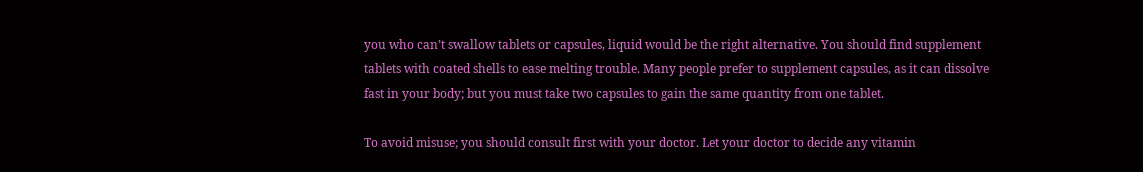you who can’t swallow tablets or capsules, liquid would be the right alternative. You should find supplement tablets with coated shells to ease melting trouble. Many people prefer to supplement capsules, as it can dissolve fast in your body; but you must take two capsules to gain the same quantity from one tablet.

To avoid misuse; you should consult first with your doctor. Let your doctor to decide any vitamin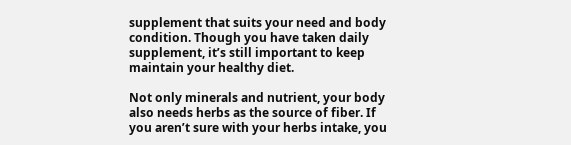supplement that suits your need and body condition. Though you have taken daily supplement, it’s still important to keep maintain your healthy diet.

Not only minerals and nutrient, your body also needs herbs as the source of fiber. If you aren’t sure with your herbs intake, you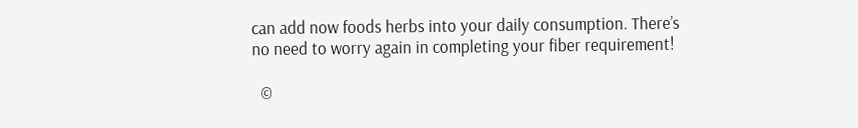can add now foods herbs into your daily consumption. There’s no need to worry again in completing your fiber requirement!

  ©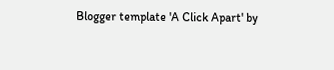Blogger template 'A Click Apart' by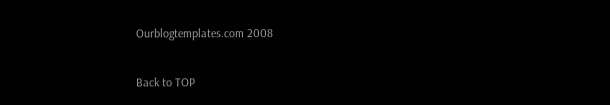Ourblogtemplates.com 2008

Back to TOP